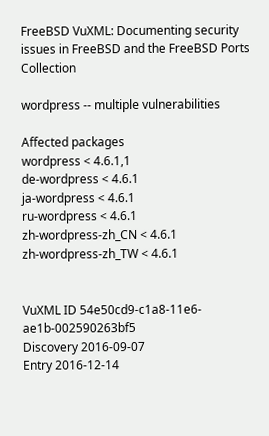FreeBSD VuXML: Documenting security issues in FreeBSD and the FreeBSD Ports Collection

wordpress -- multiple vulnerabilities

Affected packages
wordpress < 4.6.1,1
de-wordpress < 4.6.1
ja-wordpress < 4.6.1
ru-wordpress < 4.6.1
zh-wordpress-zh_CN < 4.6.1
zh-wordpress-zh_TW < 4.6.1


VuXML ID 54e50cd9-c1a8-11e6-ae1b-002590263bf5
Discovery 2016-09-07
Entry 2016-12-14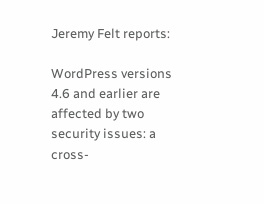Jeremy Felt reports:

WordPress versions 4.6 and earlier are affected by two security issues: a cross-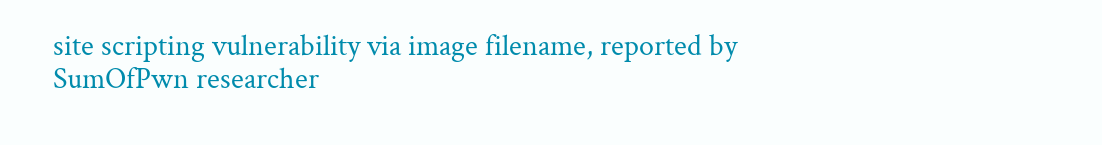site scripting vulnerability via image filename, reported by SumOfPwn researcher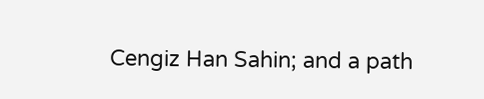Cengiz Han Sahin; and a path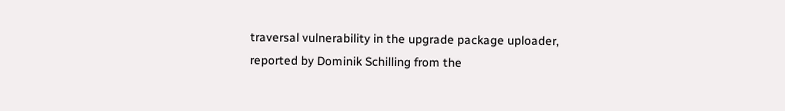traversal vulnerability in the upgrade package uploader, reported by Dominik Schilling from the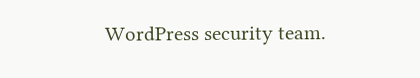WordPress security team.